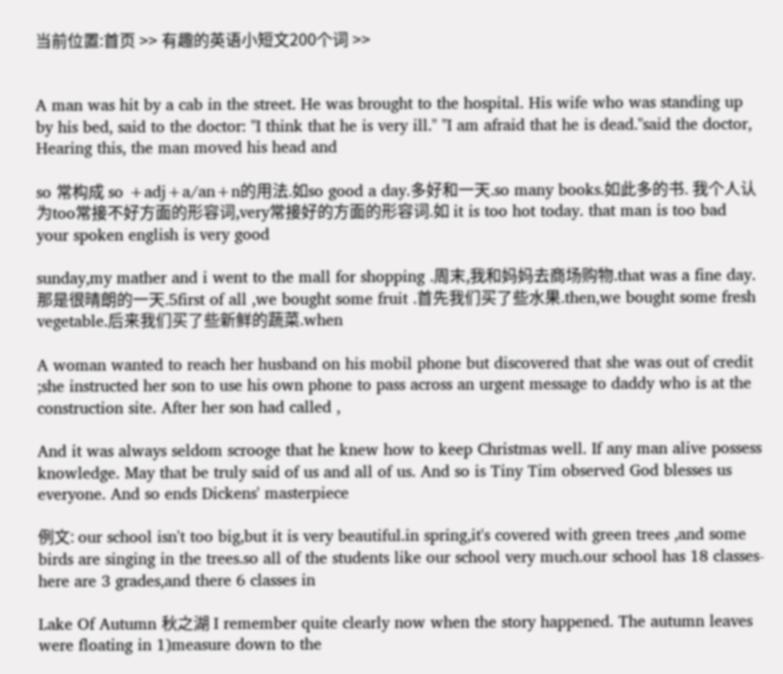当前位置:首页 >> 有趣的英语小短文200个词 >>


A man was hit by a cab in the street. He was brought to the hospital. His wife who was standing up by his bed, said to the doctor: "I think that he is very ill." "I am afraid that he is dead."said the doctor, Hearing this, the man moved his head and

so 常构成 so +adj+a/an+n的用法.如so good a day.多好和一天.so many books.如此多的书. 我个人认为too常接不好方面的形容词,very常接好的方面的形容词.如 it is too hot today. that man is too bad your spoken english is very good

sunday,my mather and i went to the mall for shopping .周末,我和妈妈去商场购物.that was a fine day.那是很晴朗的一天.5first of all ,we bought some fruit .首先我们买了些水果.then,we bought some fresh vegetable.后来我们买了些新鲜的蔬菜.when

A woman wanted to reach her husband on his mobil phone but discovered that she was out of credit ;she instructed her son to use his own phone to pass across an urgent message to daddy who is at the construction site. After her son had called ,

And it was always seldom scrooge that he knew how to keep Christmas well. If any man alive possess knowledge. May that be truly said of us and all of us. And so is Tiny Tim observed God blesses us everyone. And so ends Dickens' masterpiece

例文: our school isn't too big,but it is very beautiful.in spring,it's covered with green trees ,and some birds are singing in the trees.so all of the students like our school very much.our school has 18 classes-here are 3 grades,and there 6 classes in

Lake Of Autumn 秋之湖 I remember quite clearly now when the story happened. The autumn leaves were floating in 1)measure down to the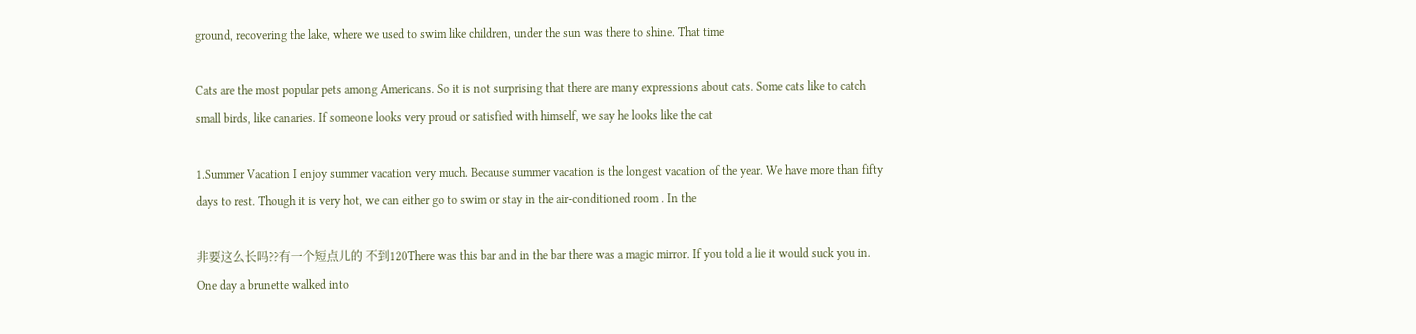ground, recovering the lake, where we used to swim like children, under the sun was there to shine. That time

Cats are the most popular pets among Americans. So it is not surprising that there are many expressions about cats. Some cats like to catch small birds, like canaries. If someone looks very proud or satisfied with himself, we say he looks like the cat

1.Summer Vacation I enjoy summer vacation very much. Because summer vacation is the longest vacation of the year. We have more than fifty days to rest. Though it is very hot, we can either go to swim or stay in the air-conditioned room . In the

非要这么长吗??有一个短点儿的 不到120There was this bar and in the bar there was a magic mirror. If you told a lie it would suck you in. One day a brunette walked into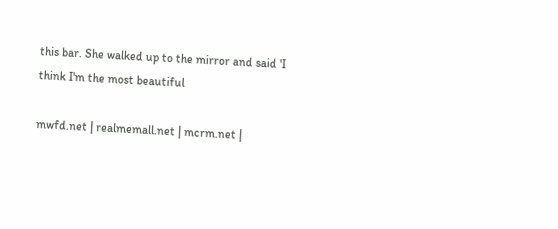this bar. She walked up to the mirror and said 'I think I'm the most beautiful

mwfd.net | realmemall.net | mcrm.net |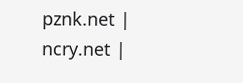pznk.net | ncry.net |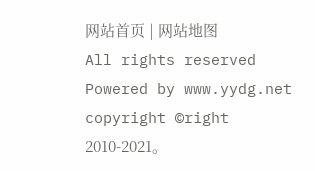网站首页 | 网站地图
All rights reserved Powered by www.yydg.net
copyright ©right 2010-2021。